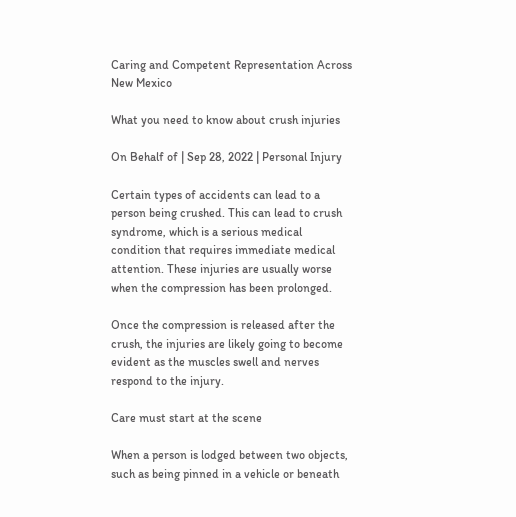Caring and Competent Representation Across New Mexico

What you need to know about crush injuries

On Behalf of | Sep 28, 2022 | Personal Injury

Certain types of accidents can lead to a person being crushed. This can lead to crush syndrome, which is a serious medical condition that requires immediate medical attention. These injuries are usually worse when the compression has been prolonged.

Once the compression is released after the crush, the injuries are likely going to become evident as the muscles swell and nerves respond to the injury.

Care must start at the scene

When a person is lodged between two objects, such as being pinned in a vehicle or beneath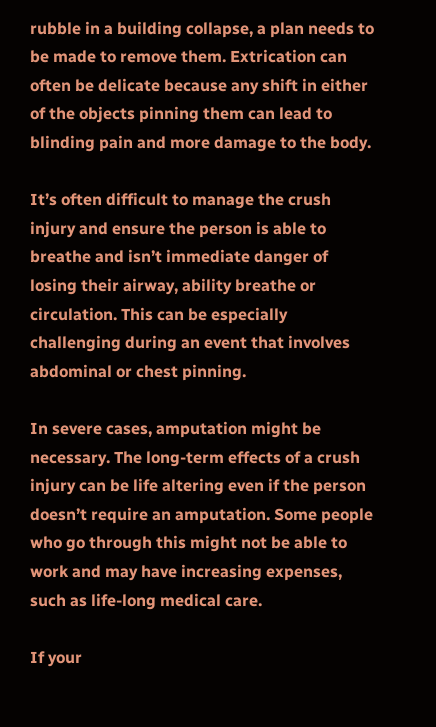rubble in a building collapse, a plan needs to be made to remove them. Extrication can often be delicate because any shift in either of the objects pinning them can lead to blinding pain and more damage to the body.

It’s often difficult to manage the crush injury and ensure the person is able to breathe and isn’t immediate danger of losing their airway, ability breathe or circulation. This can be especially challenging during an event that involves abdominal or chest pinning.

In severe cases, amputation might be necessary. The long-term effects of a crush injury can be life altering even if the person doesn’t require an amputation. Some people who go through this might not be able to work and may have increasing expenses, such as life-long medical care.

If your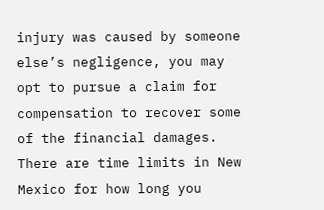injury was caused by someone else’s negligence, you may opt to pursue a claim for compensation to recover some of the financial damages. There are time limits in New Mexico for how long you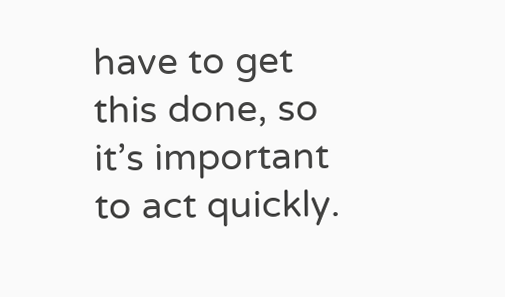have to get this done, so it’s important to act quickly.